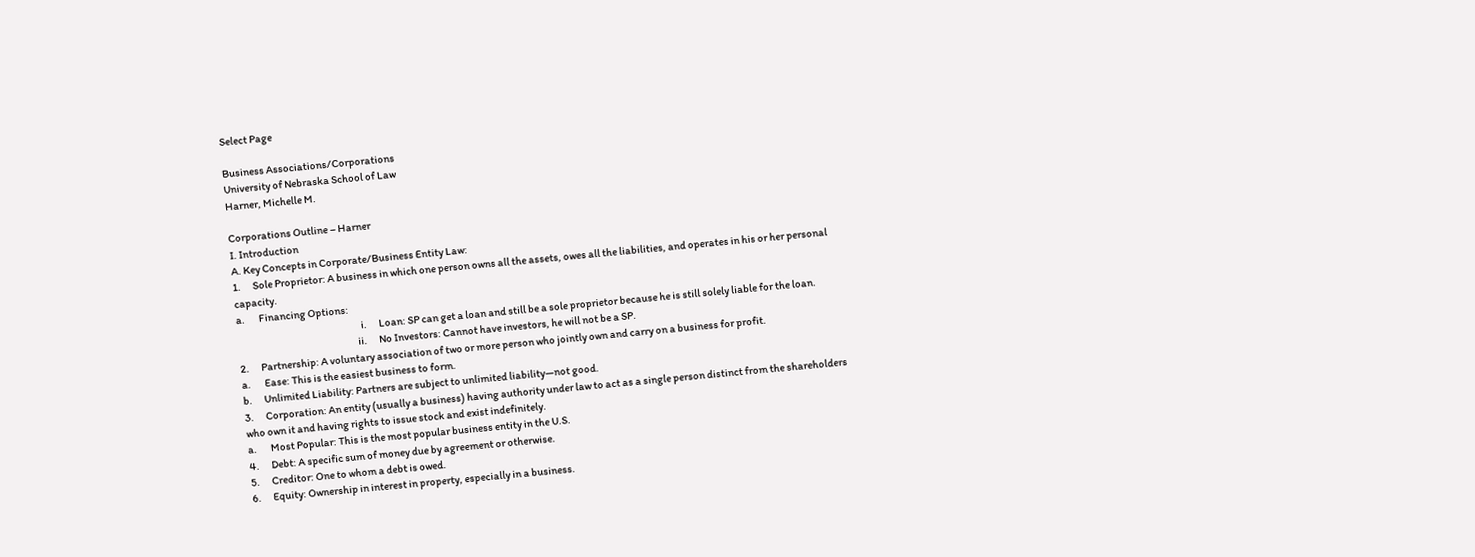Select Page

Business Associations/Corporations
University of Nebraska School of Law
Harner, Michelle M.

Corporations Outline – Harner
I. Introduction
A. Key Concepts in Corporate/Business Entity Law:
1.      Sole Proprietor: A business in which one person owns all the assets, owes all the liabilities, and operates in his or her personal capacity.
a.       Financing Options:
                                                              i.      Loan: SP can get a loan and still be a sole proprietor because he is still solely liable for the loan.
                                                            ii.      No Investors: Cannot have investors, he will not be a SP.
2.      Partnership: A voluntary association of two or more person who jointly own and carry on a business for profit.
a.       Ease: This is the easiest business to form.
b.      Unlimited Liability: Partners are subject to unlimited liability—not good.
3.      Corporation: An entity (usually a business) having authority under law to act as a single person distinct from the shareholders who own it and having rights to issue stock and exist indefinitely.
a.       Most Popular: This is the most popular business entity in the U.S.
4.      Debt: A specific sum of money due by agreement or otherwise.
5.      Creditor: One to whom a debt is owed.
6.      Equity: Ownership in interest in property, especially in a business.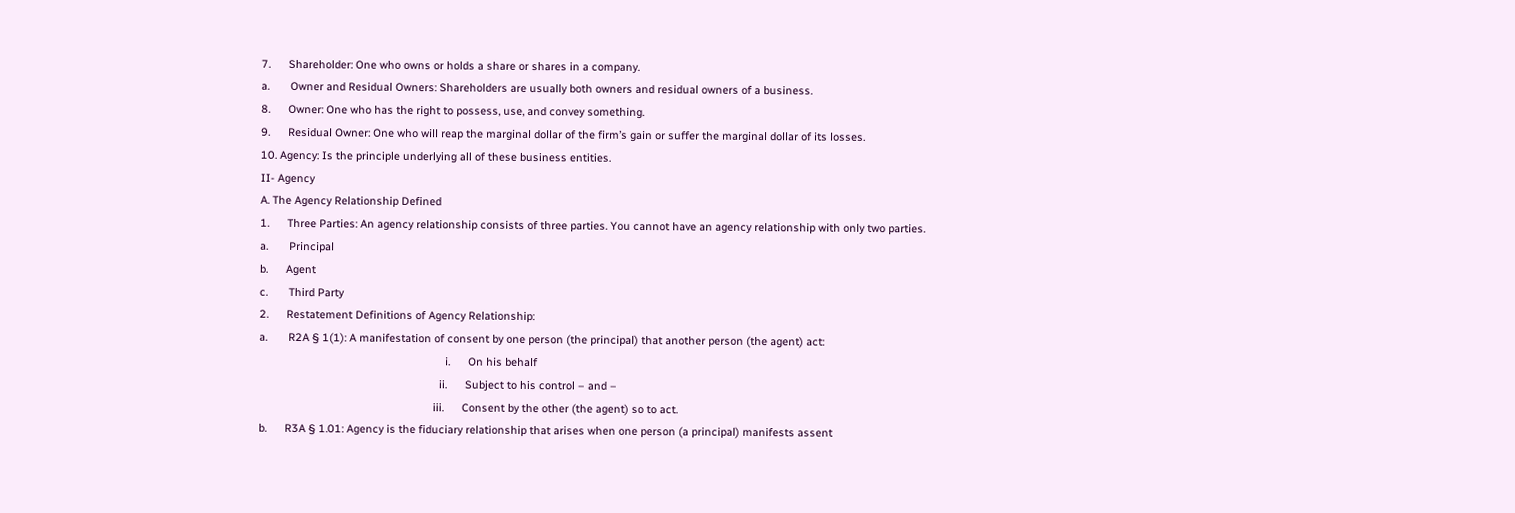7.      Shareholder: One who owns or holds a share or shares in a company.
a.       Owner and Residual Owners: Shareholders are usually both owners and residual owners of a business.
8.      Owner: One who has the right to possess, use, and convey something.
9.      Residual Owner: One who will reap the marginal dollar of the firm’s gain or suffer the marginal dollar of its losses.
10. Agency: Is the principle underlying all of these business entities.
II- Agency
A. The Agency Relationship Defined
1.      Three Parties: An agency relationship consists of three parties. You cannot have an agency relationship with only two parties.
a.       Principal
b.      Agent
c.       Third Party
2.      Restatement Definitions of Agency Relationship:
a.       R2A § 1(1): A manifestation of consent by one person (the principal) that another person (the agent) act:
                                                              i.      On his behalf
                                                            ii.      Subject to his control – and –
                                                          iii.      Consent by the other (the agent) so to act.
b.      R3A § 1.01: Agency is the fiduciary relationship that arises when one person (a principal) manifests assent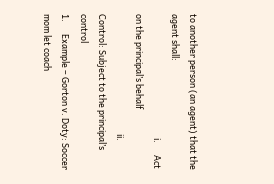to another person (an agent) that the agent shall:
                                                              i.      Act on the principal’s behalf
                                                            ii.      Control: Subject to the principal’s control
1.      Example – Gorton v. Doty: Soccer mom let coach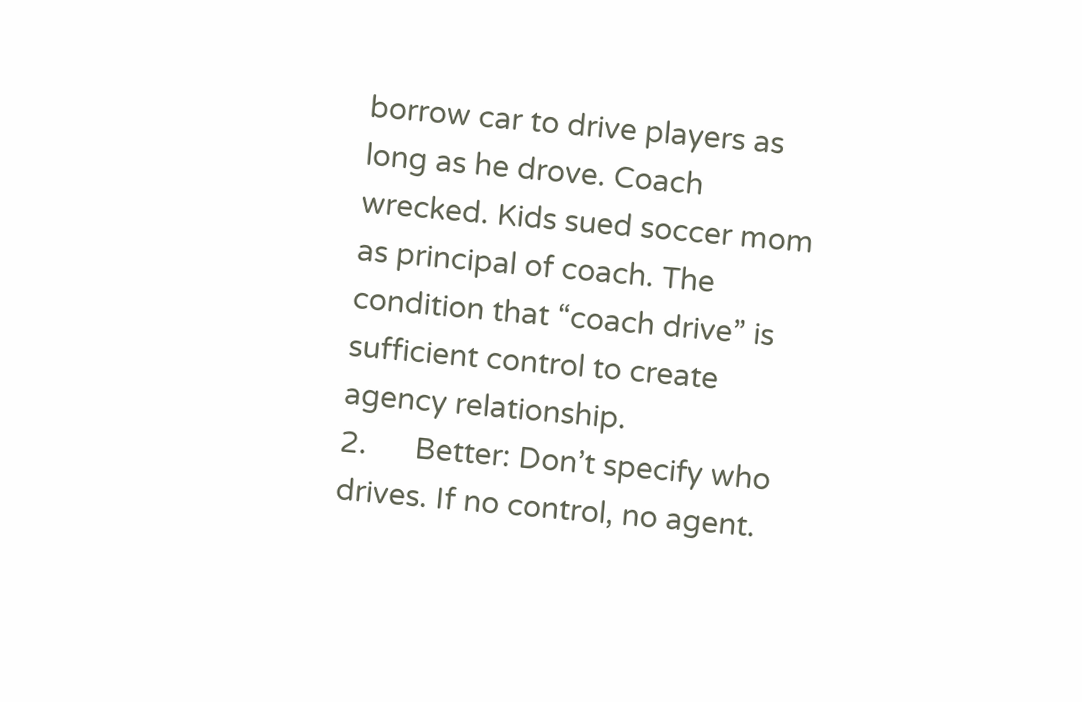borrow car to drive players as long as he drove. Coach wrecked. Kids sued soccer mom as principal of coach. The condition that “coach drive” is sufficient control to create agency relationship.
2.      Better: Don’t specify who drives. If no control, no agent.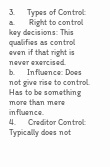3.      Types of Control:
a.       Right to control key decisions: This qualifies as control even if that right is never exercised.
b.      Influence: Does not give rise to control. Has to be something more than mere influence.
4.      Creditor Control: Typically does not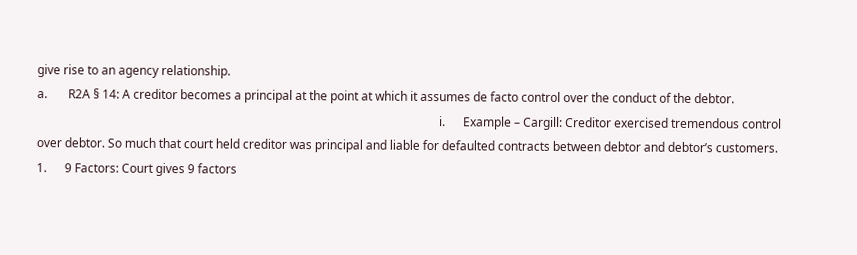give rise to an agency relationship.
a.       R2A § 14: A creditor becomes a principal at the point at which it assumes de facto control over the conduct of the debtor.
                                                                                                                                      i.      Example – Cargill: Creditor exercised tremendous control over debtor. So much that court held creditor was principal and liable for defaulted contracts between debtor and debtor’s customers.
1.      9 Factors: Court gives 9 factors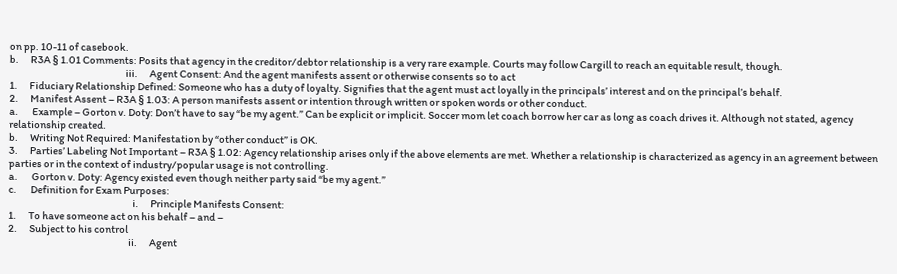on pp. 10-11 of casebook.
b.      R3A § 1.01 Comments: Posits that agency in the creditor/debtor relationship is a very rare example. Courts may follow Cargill to reach an equitable result, though.
                                                          iii.      Agent Consent: And the agent manifests assent or otherwise consents so to act
1.      Fiduciary Relationship Defined: Someone who has a duty of loyalty. Signifies that the agent must act loyally in the principals’ interest and on the principal’s behalf.
2.      Manifest Assent – R3A § 1.03: A person manifests assent or intention through written or spoken words or other conduct.
a.       Example – Gorton v. Doty: Don’t have to say “be my agent.” Can be explicit or implicit. Soccer mom let coach borrow her car as long as coach drives it. Although not stated, agency relationship created.
b.      Writing Not Required: Manifestation by “other conduct” is OK.
3.      Parties’ Labeling Not Important – R3A § 1.02: Agency relationship arises only if the above elements are met. Whether a relationship is characterized as agency in an agreement between parties or in the context of industry/popular usage is not controlling.
a.       Gorton v. Doty: Agency existed even though neither party said “be my agent.”
c.       Definition for Exam Purposes:
                                                              i.      Principle Manifests Consent:
1.      To have someone act on his behalf – and –
2.      Subject to his control
                                                            ii.      Agent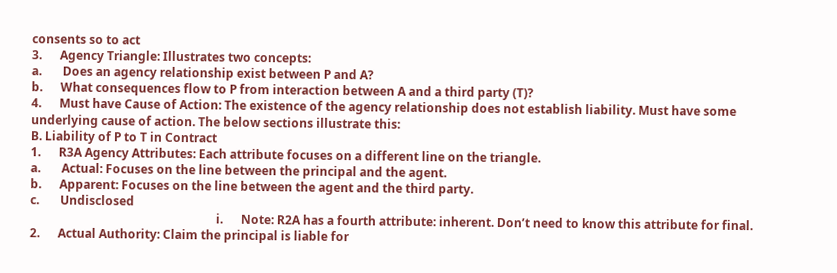consents so to act
3.      Agency Triangle: Illustrates two concepts:
a.       Does an agency relationship exist between P and A?
b.      What consequences flow to P from interaction between A and a third party (T)?
4.      Must have Cause of Action: The existence of the agency relationship does not establish liability. Must have some underlying cause of action. The below sections illustrate this:
B. Liability of P to T in Contract
1.      R3A Agency Attributes: Each attribute focuses on a different line on the triangle.
a.       Actual: Focuses on the line between the principal and the agent.
b.      Apparent: Focuses on the line between the agent and the third party.
c.       Undisclosed
                                                              i.      Note: R2A has a fourth attribute: inherent. Don’t need to know this attribute for final.
2.      Actual Authority: Claim the principal is liable for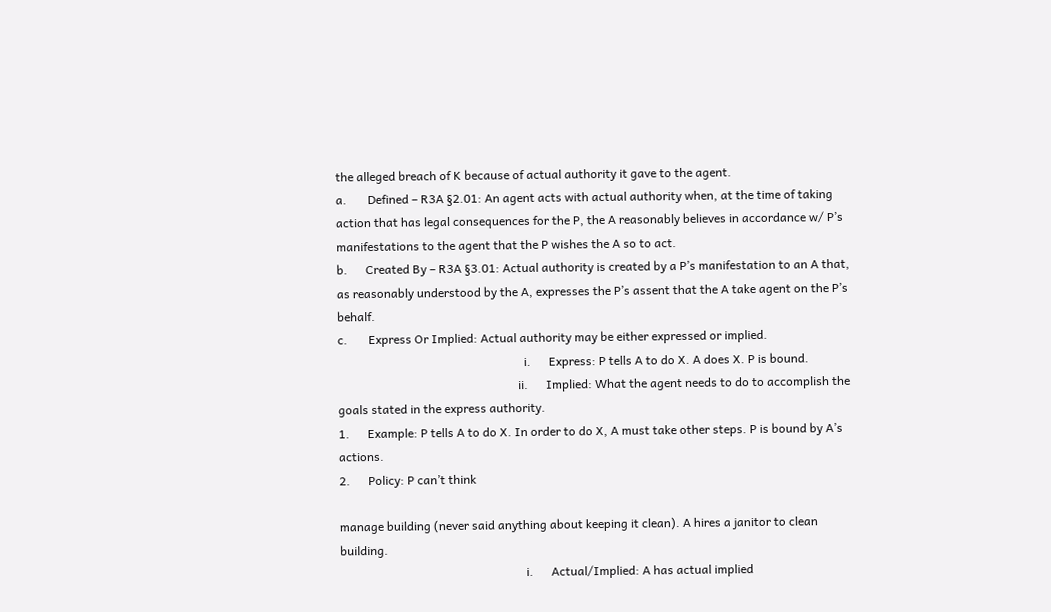the alleged breach of K because of actual authority it gave to the agent.
a.       Defined – R3A §2.01: An agent acts with actual authority when, at the time of taking action that has legal consequences for the P, the A reasonably believes in accordance w/ P’s manifestations to the agent that the P wishes the A so to act.
b.      Created By – R3A §3.01: Actual authority is created by a P’s manifestation to an A that, as reasonably understood by the A, expresses the P’s assent that the A take agent on the P’s behalf.
c.       Express Or Implied: Actual authority may be either expressed or implied.
                                                              i.      Express: P tells A to do X. A does X. P is bound.
                                                            ii.      Implied: What the agent needs to do to accomplish the goals stated in the express authority.
1.      Example: P tells A to do X. In order to do X, A must take other steps. P is bound by A’s actions.
2.      Policy: P can’t think

manage building (never said anything about keeping it clean). A hires a janitor to clean building.
                                                              i.      Actual/Implied: A has actual implied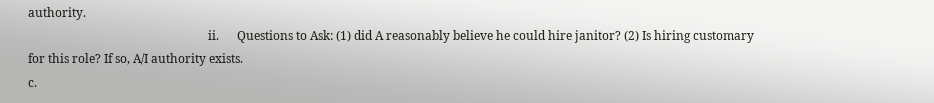authority.
                                                            ii.      Questions to Ask: (1) did A reasonably believe he could hire janitor? (2) Is hiring customary for this role? If so, A/I authority exists.
c.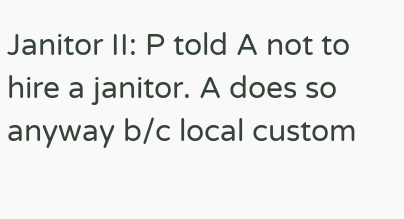Janitor II: P told A not to hire a janitor. A does so anyway b/c local custom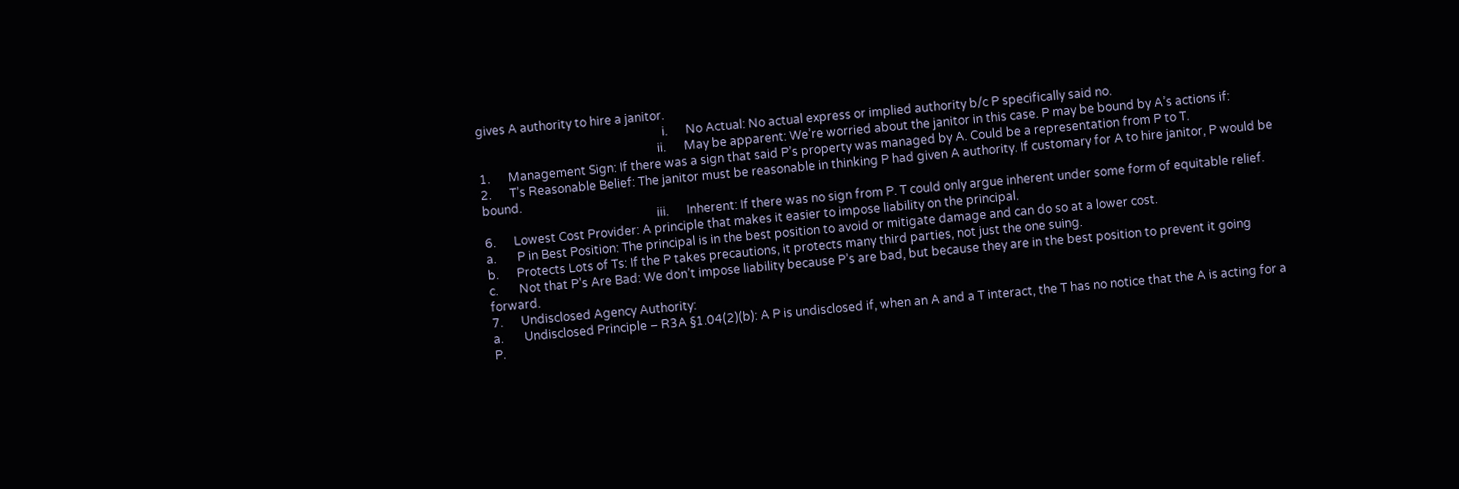gives A authority to hire a janitor.
                                                              i.      No Actual: No actual express or implied authority b/c P specifically said no.
                                                            ii.      May be apparent: We’re worried about the janitor in this case. P may be bound by A’s actions if:
1.      Management Sign: If there was a sign that said P’s property was managed by A. Could be a representation from P to T.
2.      T’s Reasonable Belief: The janitor must be reasonable in thinking P had given A authority. If customary for A to hire janitor, P would be bound.
                                                          iii.      Inherent: If there was no sign from P. T could only argue inherent under some form of equitable relief.
6.      Lowest Cost Provider: A principle that makes it easier to impose liability on the principal.
a.       P in Best Position: The principal is in the best position to avoid or mitigate damage and can do so at a lower cost.
b.      Protects Lots of Ts: If the P takes precautions, it protects many third parties, not just the one suing.
c.       Not that P’s Are Bad: We don’t impose liability because P’s are bad, but because they are in the best position to prevent it going forward.
7.      Undisclosed Agency Authority:
a.       Undisclosed Principle – R3A §1.04(2)(b): A P is undisclosed if, when an A and a T interact, the T has no notice that the A is acting for a P.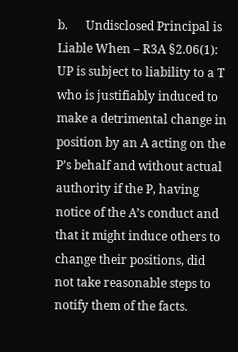b.      Undisclosed Principal is Liable When – R3A §2.06(1): UP is subject to liability to a T who is justifiably induced to make a detrimental change in position by an A acting on the P’s behalf and without actual authority if the P, having notice of the A’s conduct and that it might induce others to change their positions, did not take reasonable steps to notify them of the facts.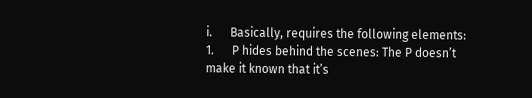i.      Basically, requires the following elements:
1.      P hides behind the scenes: The P doesn’t make it known that it’s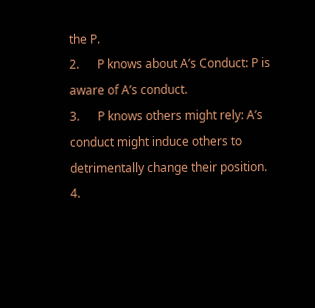the P.
2.      P knows about A’s Conduct: P is aware of A’s conduct.
3.      P knows others might rely: A’s conduct might induce others to detrimentally change their position.
4.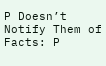P Doesn’t Notify Them of Facts: P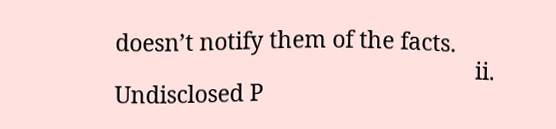doesn’t notify them of the facts.
                                                            ii.      Undisclosed P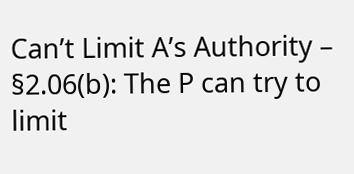Can’t Limit A’s Authority – §2.06(b): The P can try to limit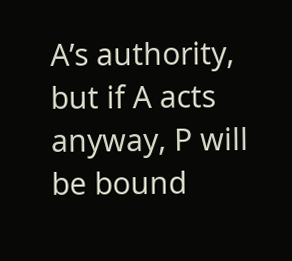A’s authority, but if A acts anyway, P will be bound